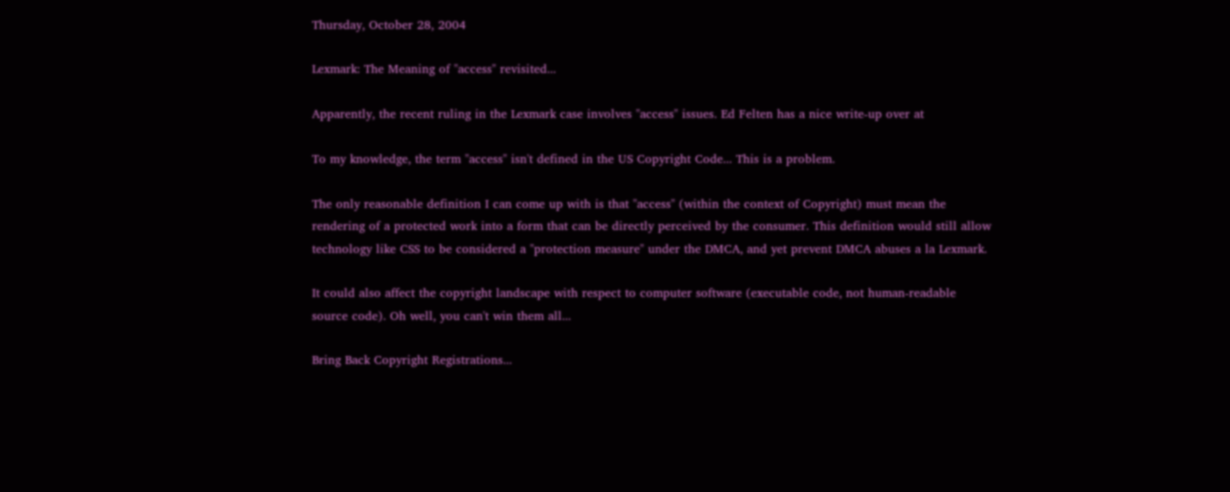Thursday, October 28, 2004

Lexmark: The Meaning of "access" revisited...

Apparently, the recent ruling in the Lexmark case involves "access" issues. Ed Felten has a nice write-up over at

To my knowledge, the term "access" isn't defined in the US Copyright Code... This is a problem.

The only reasonable definition I can come up with is that "access" (within the context of Copyright) must mean the rendering of a protected work into a form that can be directly perceived by the consumer. This definition would still allow technology like CSS to be considered a "protection measure" under the DMCA, and yet prevent DMCA abuses a la Lexmark.

It could also affect the copyright landscape with respect to computer software (executable code, not human-readable source code). Oh well, you can't win them all...

Bring Back Copyright Registrations...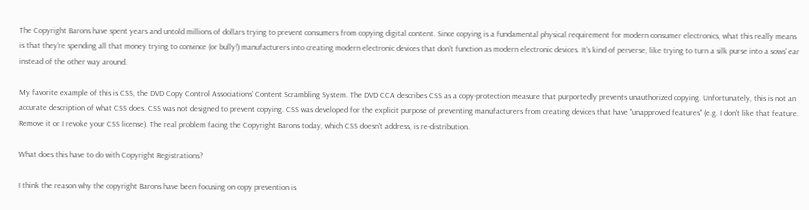The Copyright Barons have spent years and untold millions of dollars trying to prevent consumers from copying digital content. Since copying is a fundamental physical requirement for modern consumer electronics, what this really means is that they're spending all that money trying to convince (or bully!) manufacturers into creating modern electronic devices that don't function as modern electronic devices. It's kind of perverse, like trying to turn a silk purse into a sows' ear instead of the other way around.

My favorite example of this is CSS, the DVD Copy Control Associations' Content Scrambling System. The DVD CCA describes CSS as a copy-protection measure that purportedly prevents unauthorized copying. Unfortunately, this is not an accurate description of what CSS does. CSS was not designed to prevent copying. CSS was developed for the explicit purpose of preventing manufacturers from creating devices that have "unapproved features" (e.g. I don't like that feature. Remove it or I revoke your CSS license). The real problem facing the Copyright Barons today, which CSS doesn't address, is re-distribution.

What does this have to do with Copyright Registrations?

I think the reason why the copyright Barons have been focusing on copy prevention is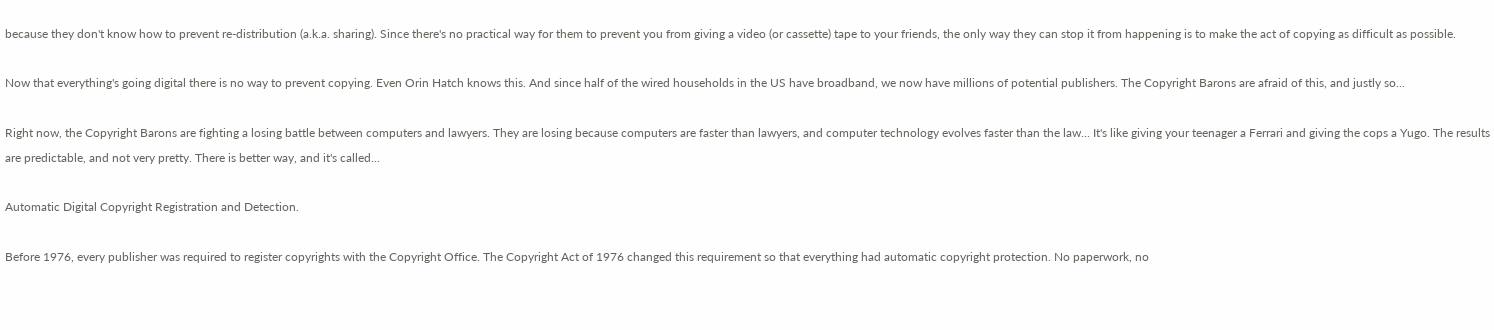because they don't know how to prevent re-distribution (a.k.a. sharing). Since there's no practical way for them to prevent you from giving a video (or cassette) tape to your friends, the only way they can stop it from happening is to make the act of copying as difficult as possible.

Now that everything's going digital there is no way to prevent copying. Even Orin Hatch knows this. And since half of the wired households in the US have broadband, we now have millions of potential publishers. The Copyright Barons are afraid of this, and justly so...

Right now, the Copyright Barons are fighting a losing battle between computers and lawyers. They are losing because computers are faster than lawyers, and computer technology evolves faster than the law... It's like giving your teenager a Ferrari and giving the cops a Yugo. The results are predictable, and not very pretty. There is better way, and it's called...

Automatic Digital Copyright Registration and Detection.

Before 1976, every publisher was required to register copyrights with the Copyright Office. The Copyright Act of 1976 changed this requirement so that everything had automatic copyright protection. No paperwork, no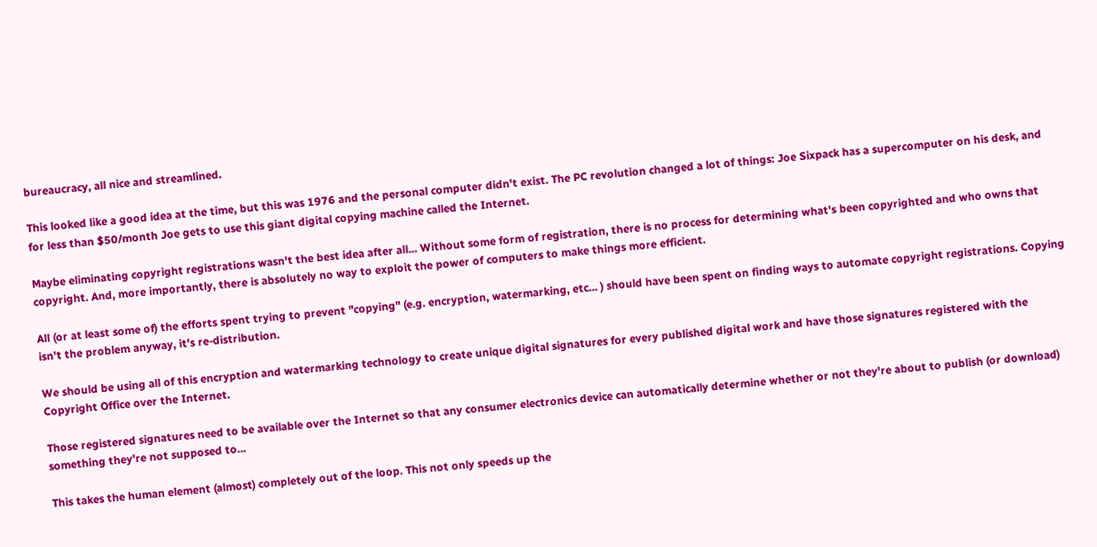bureaucracy, all nice and streamlined.

This looked like a good idea at the time, but this was 1976 and the personal computer didn't exist. The PC revolution changed a lot of things: Joe Sixpack has a supercomputer on his desk, and for less than $50/month Joe gets to use this giant digital copying machine called the Internet.

Maybe eliminating copyright registrations wasn't the best idea after all... Without some form of registration, there is no process for determining what's been copyrighted and who owns that copyright. And, more importantly, there is absolutely no way to exploit the power of computers to make things more efficient.

All (or at least some of) the efforts spent trying to prevent "copying" (e.g. encryption, watermarking, etc... ) should have been spent on finding ways to automate copyright registrations. Copying isn't the problem anyway, it's re-distribution.

We should be using all of this encryption and watermarking technology to create unique digital signatures for every published digital work and have those signatures registered with the Copyright Office over the Internet.

Those registered signatures need to be available over the Internet so that any consumer electronics device can automatically determine whether or not they're about to publish (or download) something they're not supposed to...

This takes the human element (almost) completely out of the loop. This not only speeds up the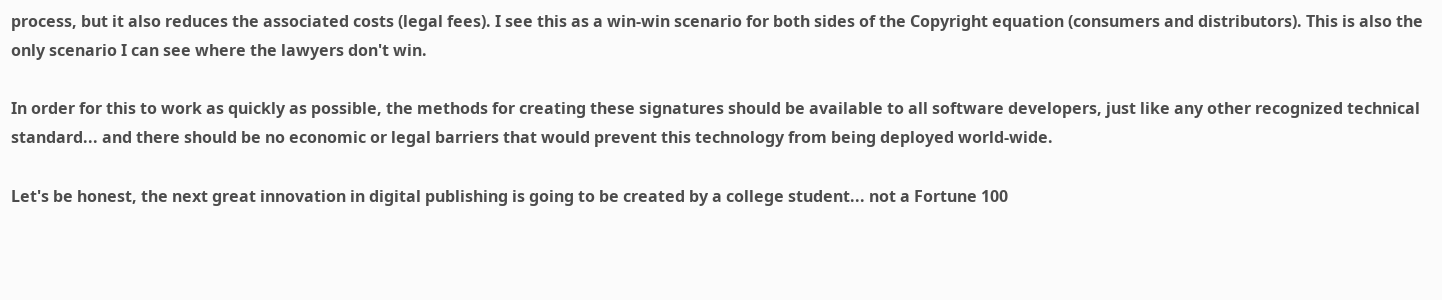process, but it also reduces the associated costs (legal fees). I see this as a win-win scenario for both sides of the Copyright equation (consumers and distributors). This is also the only scenario I can see where the lawyers don't win.

In order for this to work as quickly as possible, the methods for creating these signatures should be available to all software developers, just like any other recognized technical standard... and there should be no economic or legal barriers that would prevent this technology from being deployed world-wide.

Let's be honest, the next great innovation in digital publishing is going to be created by a college student... not a Fortune 100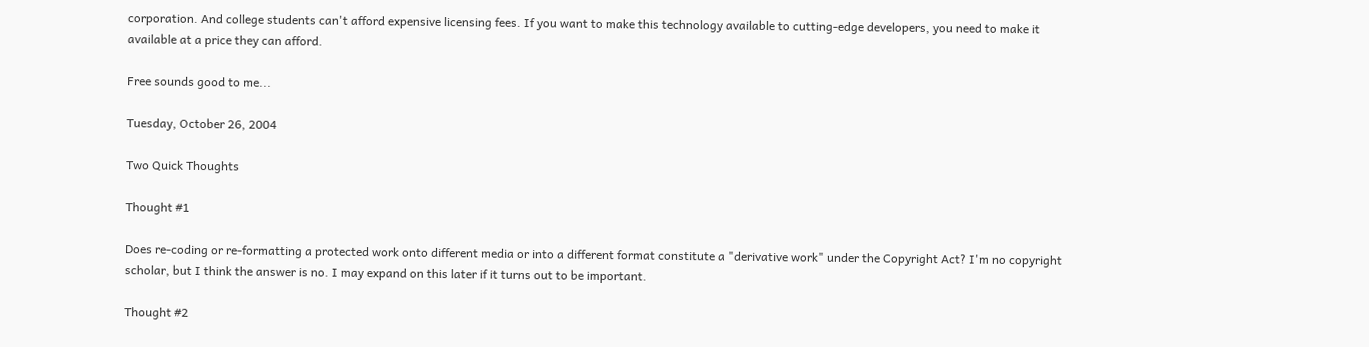corporation. And college students can't afford expensive licensing fees. If you want to make this technology available to cutting-edge developers, you need to make it available at a price they can afford.

Free sounds good to me...

Tuesday, October 26, 2004

Two Quick Thoughts

Thought #1

Does re-coding or re-formatting a protected work onto different media or into a different format constitute a "derivative work" under the Copyright Act? I'm no copyright scholar, but I think the answer is no. I may expand on this later if it turns out to be important.

Thought #2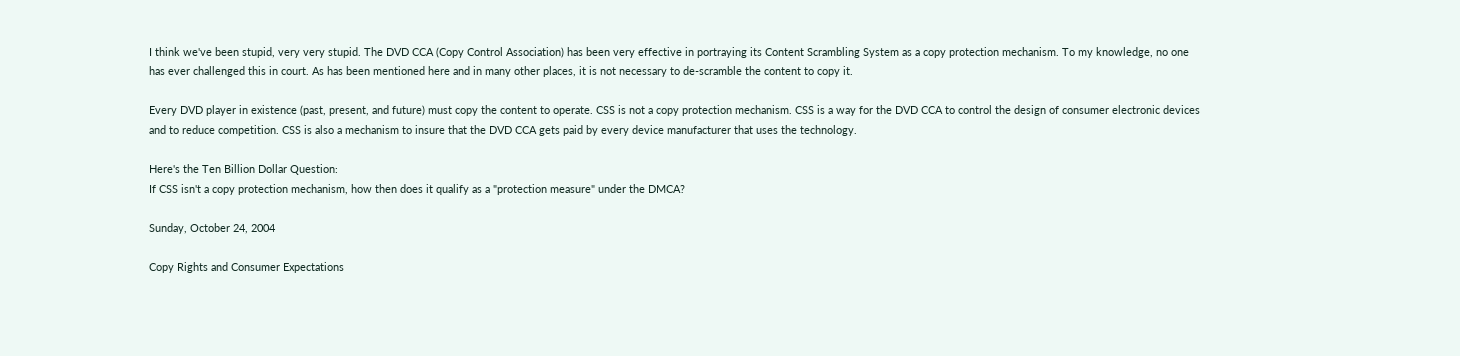I think we've been stupid, very very stupid. The DVD CCA (Copy Control Association) has been very effective in portraying its Content Scrambling System as a copy protection mechanism. To my knowledge, no one has ever challenged this in court. As has been mentioned here and in many other places, it is not necessary to de-scramble the content to copy it.

Every DVD player in existence (past, present, and future) must copy the content to operate. CSS is not a copy protection mechanism. CSS is a way for the DVD CCA to control the design of consumer electronic devices and to reduce competition. CSS is also a mechanism to insure that the DVD CCA gets paid by every device manufacturer that uses the technology.

Here's the Ten Billion Dollar Question:
If CSS isn't a copy protection mechanism, how then does it qualify as a "protection measure" under the DMCA?

Sunday, October 24, 2004

Copy Rights and Consumer Expectations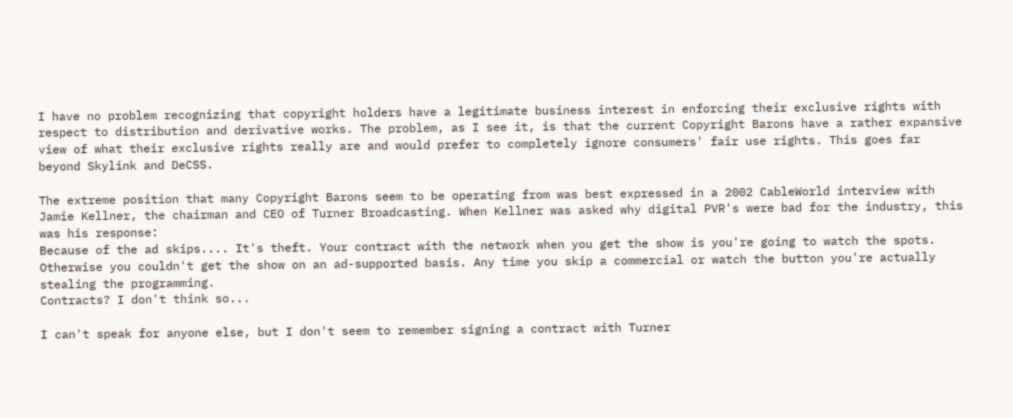I have no problem recognizing that copyright holders have a legitimate business interest in enforcing their exclusive rights with respect to distribution and derivative works. The problem, as I see it, is that the current Copyright Barons have a rather expansive view of what their exclusive rights really are and would prefer to completely ignore consumers' fair use rights. This goes far beyond Skylink and DeCSS.

The extreme position that many Copyright Barons seem to be operating from was best expressed in a 2002 CableWorld interview with Jamie Kellner, the chairman and CEO of Turner Broadcasting. When Kellner was asked why digital PVR's were bad for the industry, this was his response:
Because of the ad skips.... It's theft. Your contract with the network when you get the show is you're going to watch the spots. Otherwise you couldn't get the show on an ad-supported basis. Any time you skip a commercial or watch the button you're actually stealing the programming.
Contracts? I don't think so...

I can't speak for anyone else, but I don't seem to remember signing a contract with Turner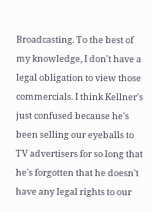Broadcasting. To the best of my knowledge, I don't have a legal obligation to view those commercials. I think Kellner's just confused because he's been selling our eyeballs to TV advertisers for so long that he's forgotten that he doesn't have any legal rights to our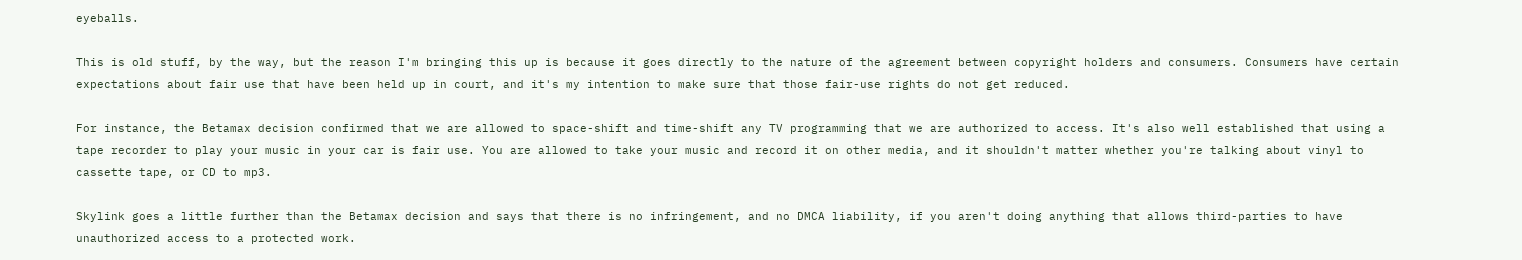eyeballs.

This is old stuff, by the way, but the reason I'm bringing this up is because it goes directly to the nature of the agreement between copyright holders and consumers. Consumers have certain expectations about fair use that have been held up in court, and it's my intention to make sure that those fair-use rights do not get reduced.

For instance, the Betamax decision confirmed that we are allowed to space-shift and time-shift any TV programming that we are authorized to access. It's also well established that using a tape recorder to play your music in your car is fair use. You are allowed to take your music and record it on other media, and it shouldn't matter whether you're talking about vinyl to cassette tape, or CD to mp3.

Skylink goes a little further than the Betamax decision and says that there is no infringement, and no DMCA liability, if you aren't doing anything that allows third-parties to have unauthorized access to a protected work.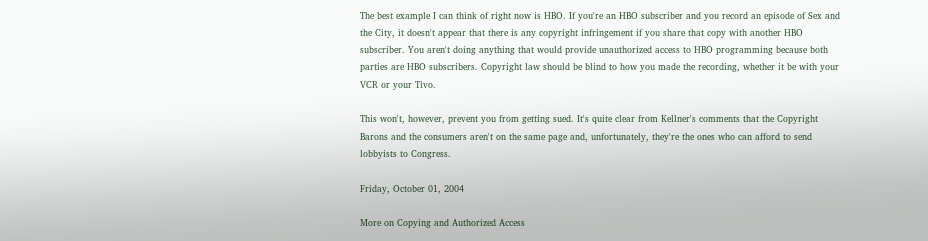The best example I can think of right now is HBO. If you're an HBO subscriber and you record an episode of Sex and the City, it doesn't appear that there is any copyright infringement if you share that copy with another HBO subscriber. You aren't doing anything that would provide unauthorized access to HBO programming because both parties are HBO subscribers. Copyright law should be blind to how you made the recording, whether it be with your VCR or your Tivo.

This won't, however, prevent you from getting sued. It's quite clear from Kellner's comments that the Copyright Barons and the consumers aren't on the same page and, unfortunately, they're the ones who can afford to send lobbyists to Congress.

Friday, October 01, 2004

More on Copying and Authorized Access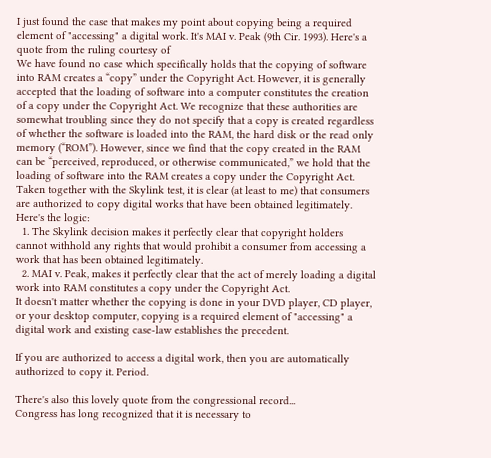I just found the case that makes my point about copying being a required element of "accessing" a digital work. It's MAI v. Peak (9th Cir. 1993). Here's a quote from the ruling courtesy of
We have found no case which specifically holds that the copying of software into RAM creates a “copy” under the Copyright Act. However, it is generally accepted that the loading of software into a computer constitutes the creation of a copy under the Copyright Act. We recognize that these authorities are somewhat troubling since they do not specify that a copy is created regardless of whether the software is loaded into the RAM, the hard disk or the read only memory (“ROM”). However, since we find that the copy created in the RAM can be “perceived, reproduced, or otherwise communicated,” we hold that the loading of software into the RAM creates a copy under the Copyright Act.
Taken together with the Skylink test, it is clear (at least to me) that consumers are authorized to copy digital works that have been obtained legitimately. Here's the logic:
  1. The Skylink decision makes it perfectly clear that copyright holders cannot withhold any rights that would prohibit a consumer from accessing a work that has been obtained legitimately.
  2. MAI v. Peak, makes it perfectly clear that the act of merely loading a digital work into RAM constitutes a copy under the Copyright Act.
It doesn't matter whether the copying is done in your DVD player, CD player, or your desktop computer, copying is a required element of "accessing" a digital work and existing case-law establishes the precedent.

If you are authorized to access a digital work, then you are automatically authorized to copy it. Period.

There's also this lovely quote from the congressional record...
Congress has long recognized that it is necessary to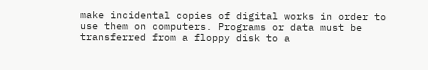make incidental copies of digital works in order to use them on computers. Programs or data must be transferred from a floppy disk to a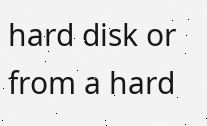hard disk or from a hard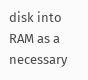disk into RAM as a necessary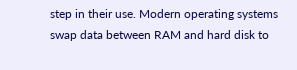step in their use. Modern operating systems swap data between RAM and hard disk to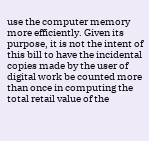use the computer memory more efficiently. Given its purpose, it is not the intent of this bill to have the incidental copies made by the user of digital work be counted more than once in computing the total retail value of the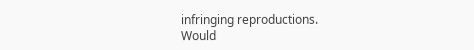infringing reproductions.
Would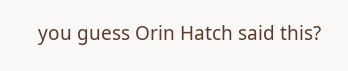you guess Orin Hatch said this?